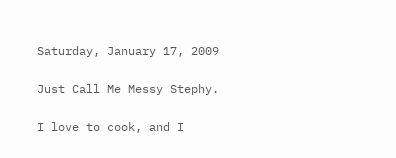Saturday, January 17, 2009

Just Call Me Messy Stephy.

I love to cook, and I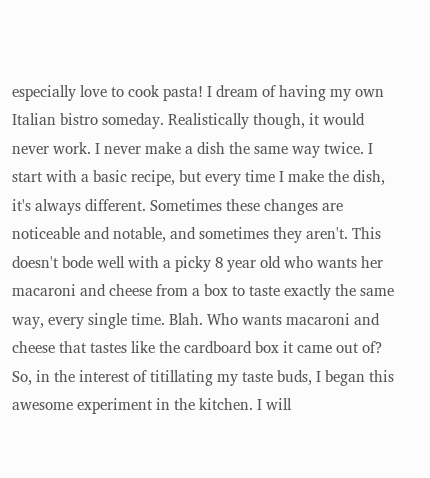especially love to cook pasta! I dream of having my own Italian bistro someday. Realistically though, it would never work. I never make a dish the same way twice. I start with a basic recipe, but every time I make the dish, it's always different. Sometimes these changes are noticeable and notable, and sometimes they aren't. This doesn't bode well with a picky 8 year old who wants her macaroni and cheese from a box to taste exactly the same way, every single time. Blah. Who wants macaroni and cheese that tastes like the cardboard box it came out of? So, in the interest of titillating my taste buds, I began this awesome experiment in the kitchen. I will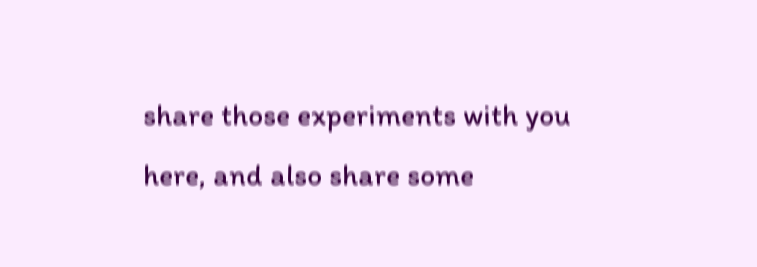share those experiments with you here, and also share some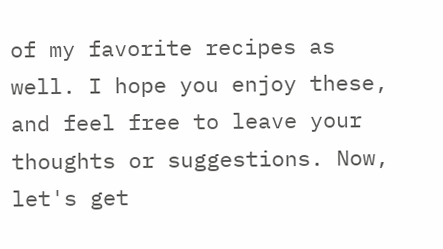of my favorite recipes as well. I hope you enjoy these, and feel free to leave your thoughts or suggestions. Now, let's get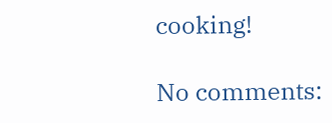cooking!

No comments: